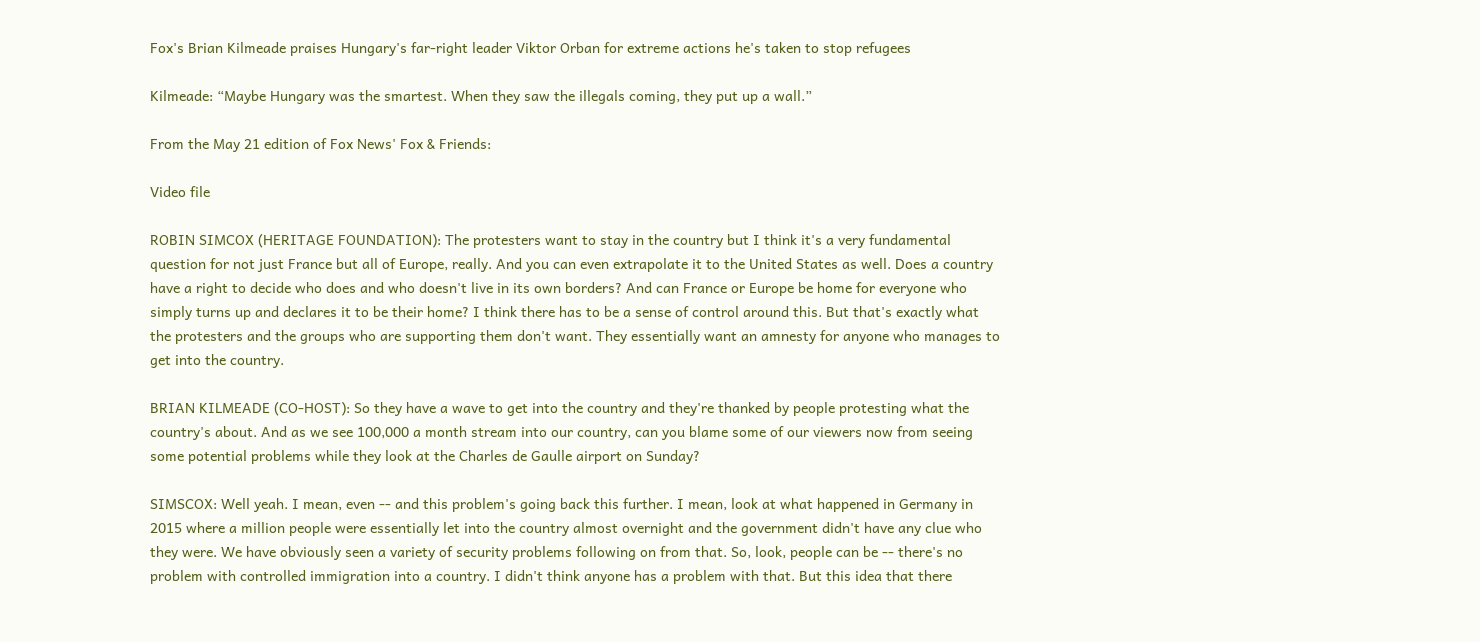Fox's Brian Kilmeade praises Hungary's far-right leader Viktor Orban for extreme actions he's taken to stop refugees

Kilmeade: “Maybe Hungary was the smartest. When they saw the illegals coming, they put up a wall.”

From the May 21 edition of Fox News' Fox & Friends:

Video file

ROBIN SIMCOX (HERITAGE FOUNDATION): The protesters want to stay in the country but I think it's a very fundamental question for not just France but all of Europe, really. And you can even extrapolate it to the United States as well. Does a country have a right to decide who does and who doesn't live in its own borders? And can France or Europe be home for everyone who simply turns up and declares it to be their home? I think there has to be a sense of control around this. But that's exactly what the protesters and the groups who are supporting them don't want. They essentially want an amnesty for anyone who manages to get into the country.

BRIAN KILMEADE (CO-HOST): So they have a wave to get into the country and they're thanked by people protesting what the country's about. And as we see 100,000 a month stream into our country, can you blame some of our viewers now from seeing some potential problems while they look at the Charles de Gaulle airport on Sunday?

SIMSCOX: Well yeah. I mean, even -- and this problem's going back this further. I mean, look at what happened in Germany in 2015 where a million people were essentially let into the country almost overnight and the government didn't have any clue who they were. We have obviously seen a variety of security problems following on from that. So, look, people can be -- there's no problem with controlled immigration into a country. I didn't think anyone has a problem with that. But this idea that there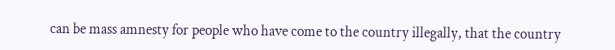can be mass amnesty for people who have come to the country illegally, that the country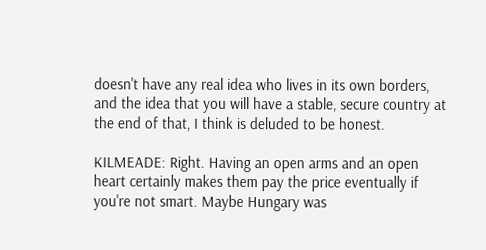doesn't have any real idea who lives in its own borders, and the idea that you will have a stable, secure country at the end of that, I think is deluded to be honest.

KILMEADE: Right. Having an open arms and an open heart certainly makes them pay the price eventually if you're not smart. Maybe Hungary was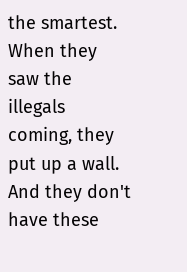the smartest. When they saw the illegals coming, they put up a wall. And they don't have these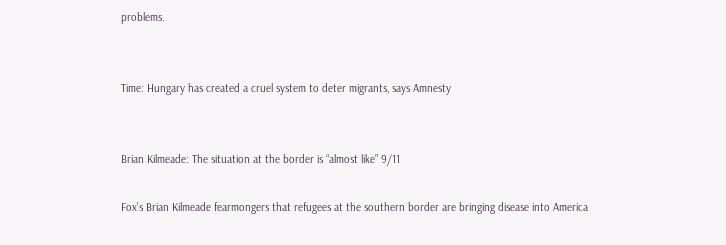problems.


Time: Hungary has created a cruel system to deter migrants, says Amnesty


Brian Kilmeade: The situation at the border is “almost like” 9/11

Fox's Brian Kilmeade fearmongers that refugees at the southern border are bringing disease into America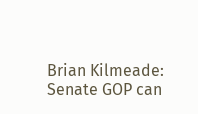Brian Kilmeade: Senate GOP can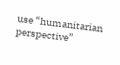use “humanitarian perspective”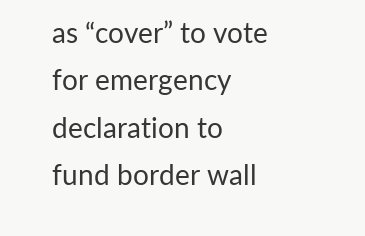as “cover” to vote for emergency declaration to fund border wall